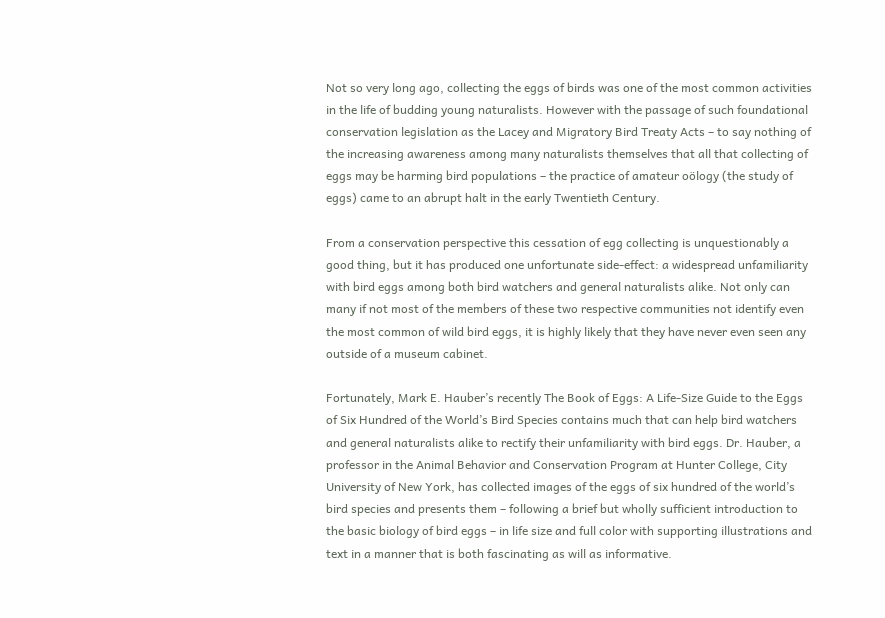Not so very long ago, collecting the eggs of birds was one of the most common activities in the life of budding young naturalists. However with the passage of such foundational conservation legislation as the Lacey and Migratory Bird Treaty Acts – to say nothing of the increasing awareness among many naturalists themselves that all that collecting of eggs may be harming bird populations – the practice of amateur oölogy (the study of eggs) came to an abrupt halt in the early Twentieth Century.

From a conservation perspective this cessation of egg collecting is unquestionably a good thing, but it has produced one unfortunate side-effect: a widespread unfamiliarity with bird eggs among both bird watchers and general naturalists alike. Not only can many if not most of the members of these two respective communities not identify even the most common of wild bird eggs, it is highly likely that they have never even seen any outside of a museum cabinet.

Fortunately, Mark E. Hauber’s recently The Book of Eggs: A Life-Size Guide to the Eggs of Six Hundred of the World’s Bird Species contains much that can help bird watchers and general naturalists alike to rectify their unfamiliarity with bird eggs. Dr. Hauber, a professor in the Animal Behavior and Conservation Program at Hunter College, City University of New York, has collected images of the eggs of six hundred of the world’s bird species and presents them – following a brief but wholly sufficient introduction to the basic biology of bird eggs – in life size and full color with supporting illustrations and text in a manner that is both fascinating as will as informative.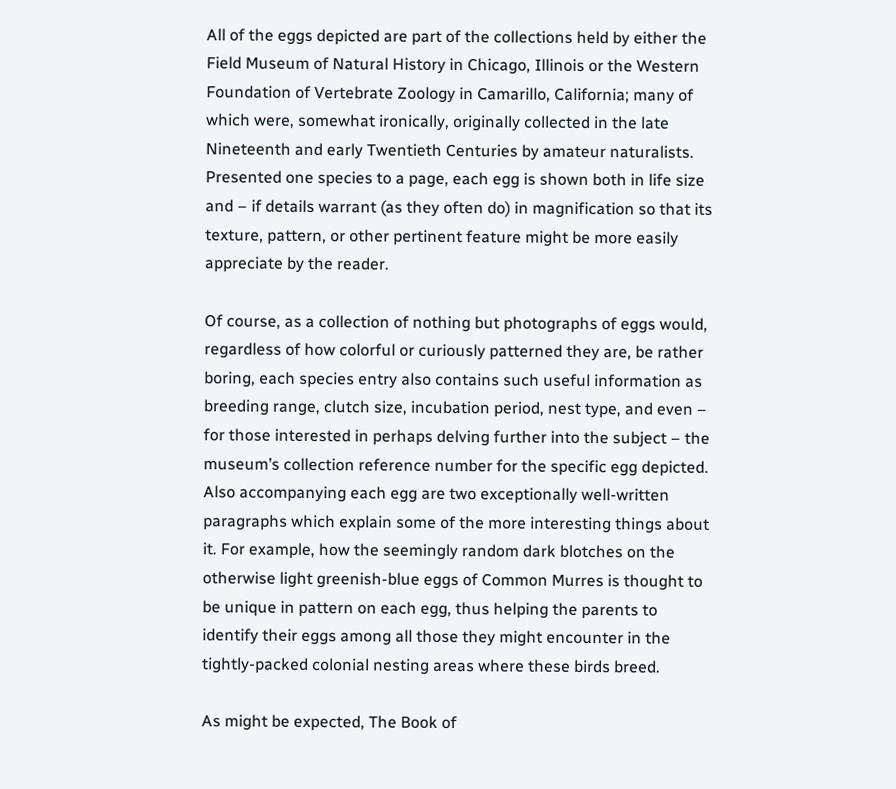All of the eggs depicted are part of the collections held by either the Field Museum of Natural History in Chicago, Illinois or the Western Foundation of Vertebrate Zoology in Camarillo, California; many of which were, somewhat ironically, originally collected in the late Nineteenth and early Twentieth Centuries by amateur naturalists. Presented one species to a page, each egg is shown both in life size and – if details warrant (as they often do) in magnification so that its texture, pattern, or other pertinent feature might be more easily appreciate by the reader.

Of course, as a collection of nothing but photographs of eggs would, regardless of how colorful or curiously patterned they are, be rather boring, each species entry also contains such useful information as breeding range, clutch size, incubation period, nest type, and even – for those interested in perhaps delving further into the subject – the museum’s collection reference number for the specific egg depicted. Also accompanying each egg are two exceptionally well-written paragraphs which explain some of the more interesting things about it. For example, how the seemingly random dark blotches on the otherwise light greenish-blue eggs of Common Murres is thought to be unique in pattern on each egg, thus helping the parents to identify their eggs among all those they might encounter in the tightly-packed colonial nesting areas where these birds breed.

As might be expected, The Book of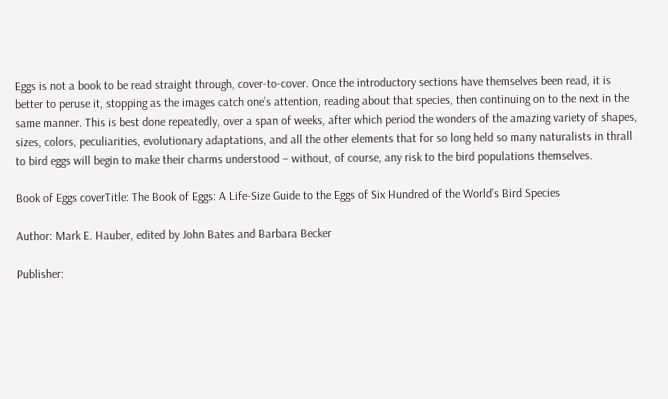Eggs is not a book to be read straight through, cover-to-cover. Once the introductory sections have themselves been read, it is better to peruse it, stopping as the images catch one’s attention, reading about that species, then continuing on to the next in the same manner. This is best done repeatedly, over a span of weeks, after which period the wonders of the amazing variety of shapes, sizes, colors, peculiarities, evolutionary adaptations, and all the other elements that for so long held so many naturalists in thrall to bird eggs will begin to make their charms understood – without, of course, any risk to the bird populations themselves.

Book of Eggs coverTitle: The Book of Eggs: A Life-Size Guide to the Eggs of Six Hundred of the World’s Bird Species

Author: Mark E. Hauber, edited by John Bates and Barbara Becker

Publisher: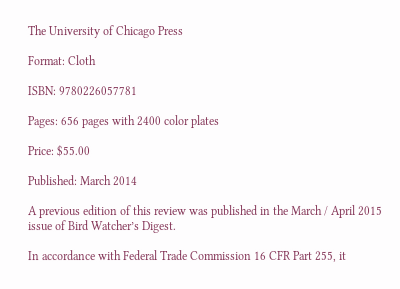The University of Chicago Press

Format: Cloth

ISBN: 9780226057781

Pages: 656 pages with 2400 color plates

Price: $55.00

Published: March 2014

A previous edition of this review was published in the March / April 2015 issue of Bird Watcher’s Digest.

In accordance with Federal Trade Commission 16 CFR Part 255, it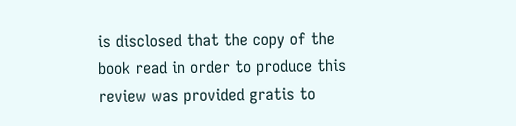is disclosed that the copy of the book read in order to produce this review was provided gratis to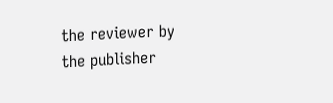the reviewer by the publisher